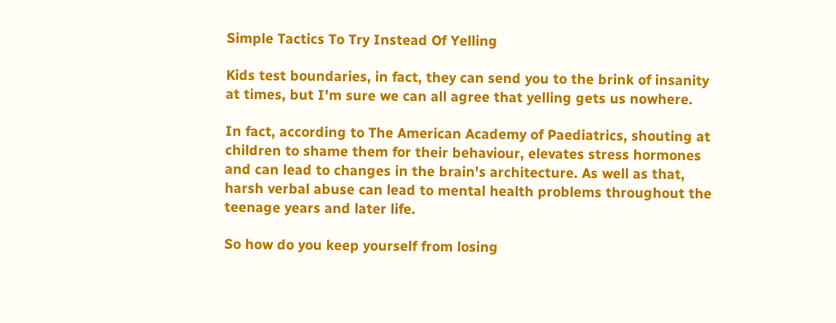Simple Tactics To Try Instead Of Yelling

Kids test boundaries, in fact, they can send you to the brink of insanity at times, but I'm sure we can all agree that yelling gets us nowhere.

In fact, according to The American Academy of Paediatrics, shouting at children to shame them for their behaviour, elevates stress hormones and can lead to changes in the brain's architecture. As well as that, harsh verbal abuse can lead to mental health problems throughout the teenage years and later life.

So how do you keep yourself from losing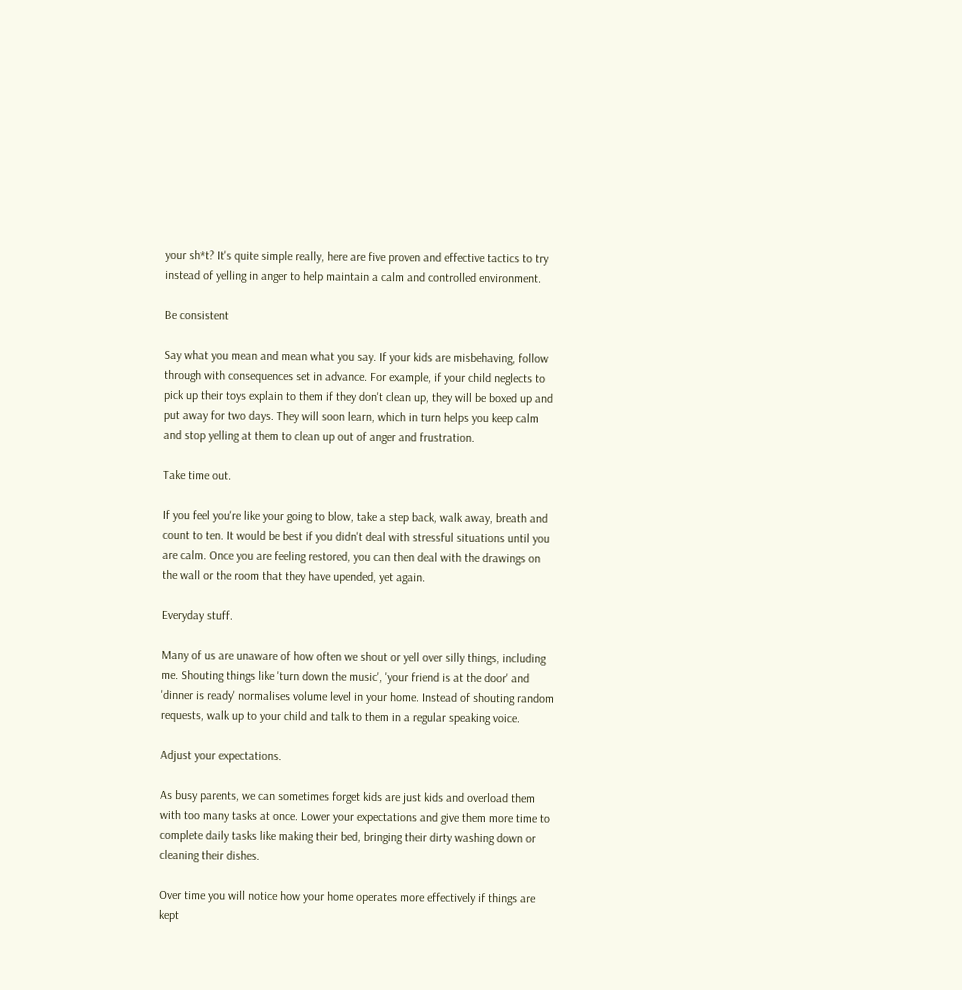your sh*t? It's quite simple really, here are five proven and effective tactics to try instead of yelling in anger to help maintain a calm and controlled environment.

Be consistent

Say what you mean and mean what you say. If your kids are misbehaving, follow through with consequences set in advance. For example, if your child neglects to pick up their toys explain to them if they don't clean up, they will be boxed up and put away for two days. They will soon learn, which in turn helps you keep calm and stop yelling at them to clean up out of anger and frustration.

Take time out.

If you feel you're like your going to blow, take a step back, walk away, breath and count to ten. It would be best if you didn't deal with stressful situations until you are calm. Once you are feeling restored, you can then deal with the drawings on the wall or the room that they have upended, yet again.

Everyday stuff.

Many of us are unaware of how often we shout or yell over silly things, including me. Shouting things like 'turn down the music', 'your friend is at the door' and 'dinner is ready' normalises volume level in your home. Instead of shouting random requests, walk up to your child and talk to them in a regular speaking voice.

Adjust your expectations.

As busy parents, we can sometimes forget kids are just kids and overload them with too many tasks at once. Lower your expectations and give them more time to complete daily tasks like making their bed, bringing their dirty washing down or cleaning their dishes.

Over time you will notice how your home operates more effectively if things are kept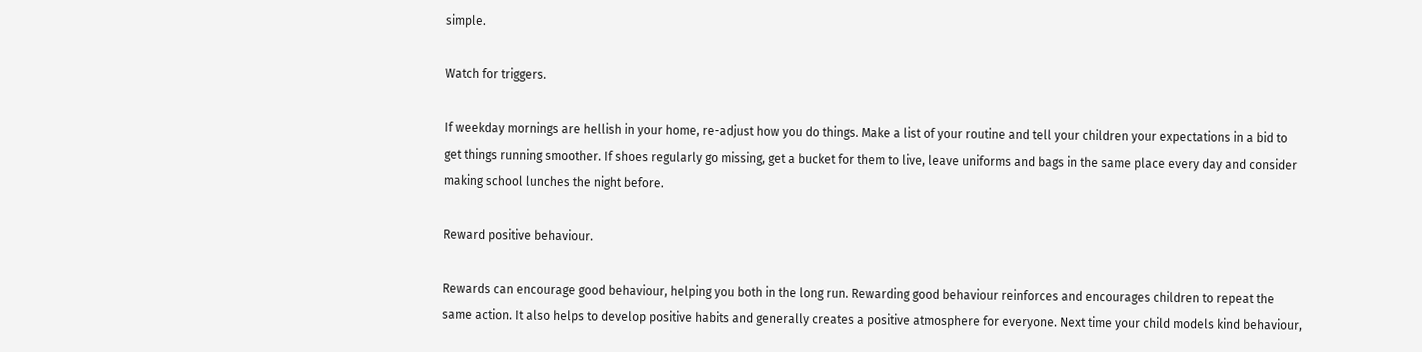simple.

Watch for triggers.

If weekday mornings are hellish in your home, re-adjust how you do things. Make a list of your routine and tell your children your expectations in a bid to get things running smoother. If shoes regularly go missing, get a bucket for them to live, leave uniforms and bags in the same place every day and consider making school lunches the night before.

Reward positive behaviour.

Rewards can encourage good behaviour, helping you both in the long run. Rewarding good behaviour reinforces and encourages children to repeat the same action. It also helps to develop positive habits and generally creates a positive atmosphere for everyone. Next time your child models kind behaviour,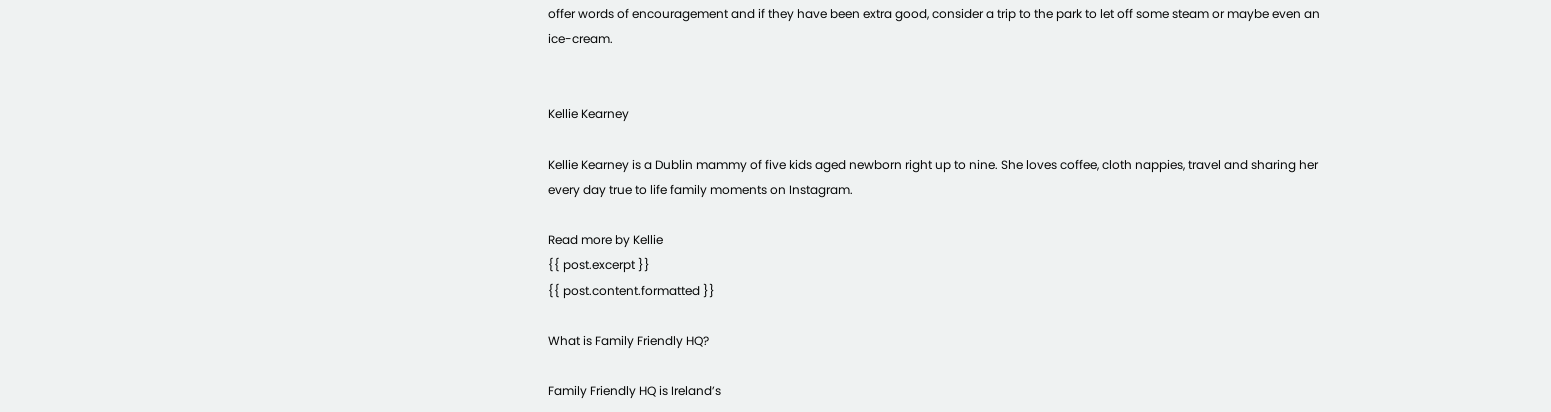offer words of encouragement and if they have been extra good, consider a trip to the park to let off some steam or maybe even an ice-cream.


Kellie Kearney

Kellie Kearney is a Dublin mammy of five kids aged newborn right up to nine. She loves coffee, cloth nappies, travel and sharing her every day true to life family moments on Instagram.

Read more by Kellie
{{ post.excerpt }}
{{ post.content.formatted }}

What is Family Friendly HQ?

Family Friendly HQ is Ireland’s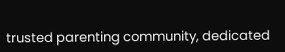trusted parenting community, dedicated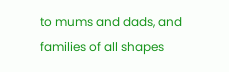to mums and dads, and families of all shapes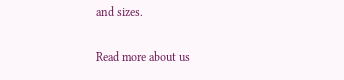and sizes.

Read more about us